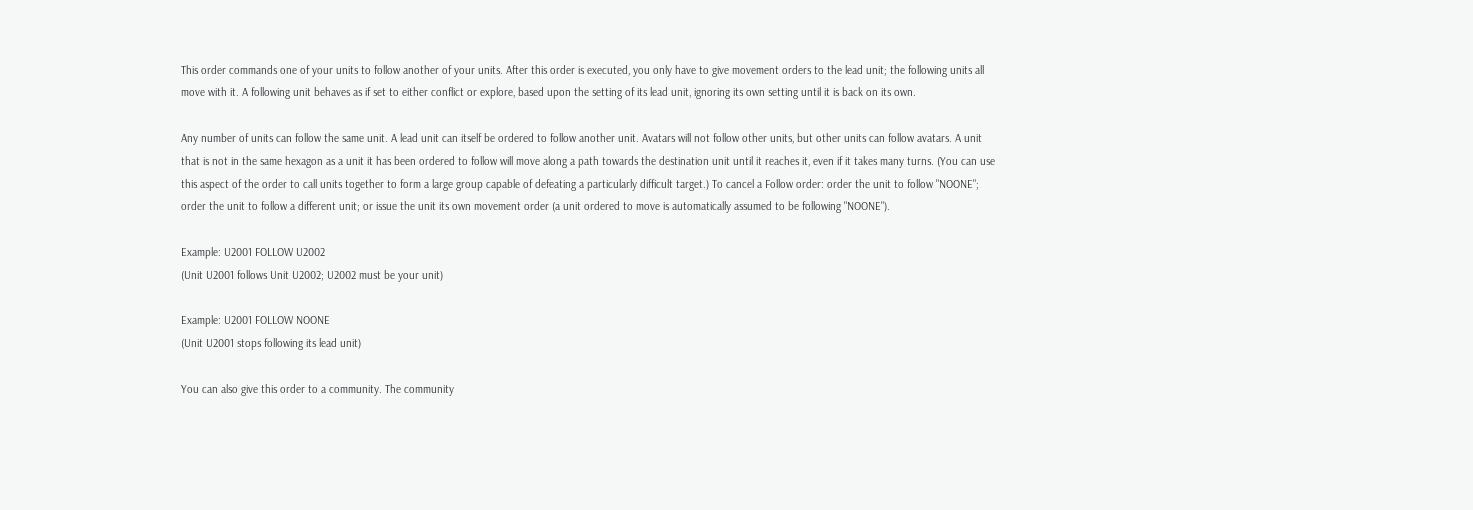This order commands one of your units to follow another of your units. After this order is executed, you only have to give movement orders to the lead unit; the following units all move with it. A following unit behaves as if set to either conflict or explore, based upon the setting of its lead unit, ignoring its own setting until it is back on its own.

Any number of units can follow the same unit. A lead unit can itself be ordered to follow another unit. Avatars will not follow other units, but other units can follow avatars. A unit that is not in the same hexagon as a unit it has been ordered to follow will move along a path towards the destination unit until it reaches it, even if it takes many turns. (You can use this aspect of the order to call units together to form a large group capable of defeating a particularly difficult target.) To cancel a Follow order: order the unit to follow "NOONE"; order the unit to follow a different unit; or issue the unit its own movement order (a unit ordered to move is automatically assumed to be following "NOONE").

Example: U2001 FOLLOW U2002
(Unit U2001 follows Unit U2002; U2002 must be your unit)

Example: U2001 FOLLOW NOONE
(Unit U2001 stops following its lead unit)

You can also give this order to a community. The community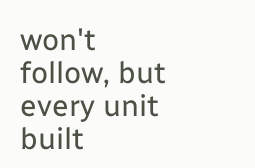won't follow, but every unit built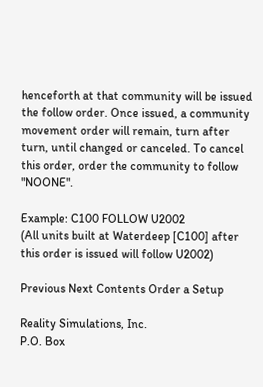henceforth at that community will be issued the follow order. Once issued, a community movement order will remain, turn after turn, until changed or canceled. To cancel this order, order the community to follow "NOONE".

Example: C100 FOLLOW U2002
(All units built at Waterdeep [C100] after this order is issued will follow U2002)

Previous Next Contents Order a Setup

Reality Simulations, Inc.
P.O. Box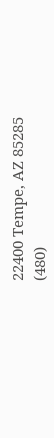22400 Tempe, AZ 85285
(480)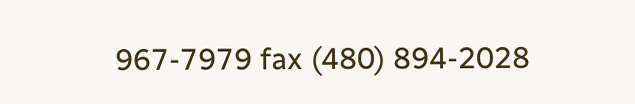967-7979 fax (480) 894-2028